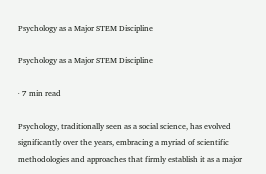Psychology as a Major STEM Discipline

Psychology as a Major STEM Discipline

· 7 min read

Psychology, traditionally seen as a social science, has evolved significantly over the years, embracing a myriad of scientific methodologies and approaches that firmly establish it as a major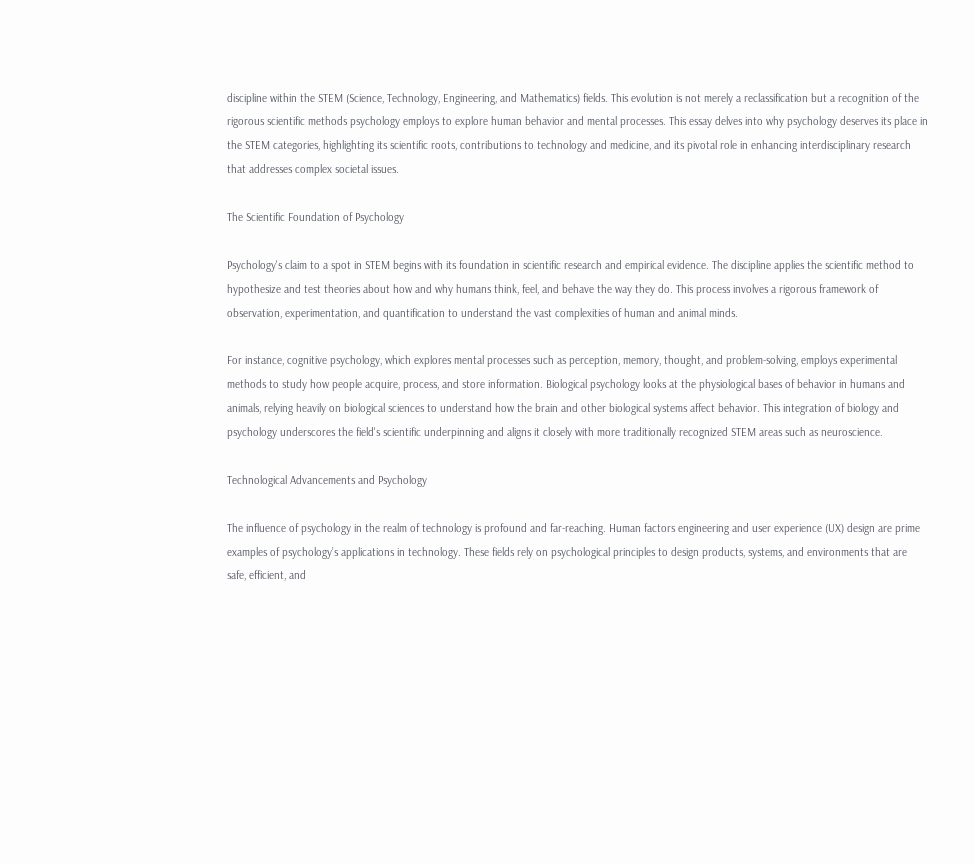discipline within the STEM (Science, Technology, Engineering, and Mathematics) fields. This evolution is not merely a reclassification but a recognition of the rigorous scientific methods psychology employs to explore human behavior and mental processes. This essay delves into why psychology deserves its place in the STEM categories, highlighting its scientific roots, contributions to technology and medicine, and its pivotal role in enhancing interdisciplinary research that addresses complex societal issues.

The Scientific Foundation of Psychology

Psychology's claim to a spot in STEM begins with its foundation in scientific research and empirical evidence. The discipline applies the scientific method to hypothesize and test theories about how and why humans think, feel, and behave the way they do. This process involves a rigorous framework of observation, experimentation, and quantification to understand the vast complexities of human and animal minds.

For instance, cognitive psychology, which explores mental processes such as perception, memory, thought, and problem-solving, employs experimental methods to study how people acquire, process, and store information. Biological psychology looks at the physiological bases of behavior in humans and animals, relying heavily on biological sciences to understand how the brain and other biological systems affect behavior. This integration of biology and psychology underscores the field's scientific underpinning and aligns it closely with more traditionally recognized STEM areas such as neuroscience.

Technological Advancements and Psychology

The influence of psychology in the realm of technology is profound and far-reaching. Human factors engineering and user experience (UX) design are prime examples of psychology’s applications in technology. These fields rely on psychological principles to design products, systems, and environments that are safe, efficient, and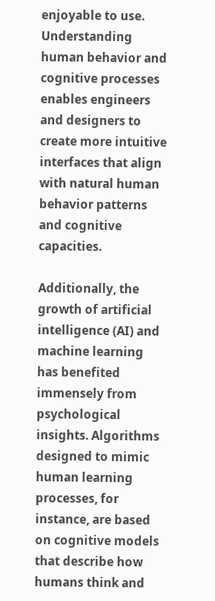enjoyable to use. Understanding human behavior and cognitive processes enables engineers and designers to create more intuitive interfaces that align with natural human behavior patterns and cognitive capacities.

Additionally, the growth of artificial intelligence (AI) and machine learning has benefited immensely from psychological insights. Algorithms designed to mimic human learning processes, for instance, are based on cognitive models that describe how humans think and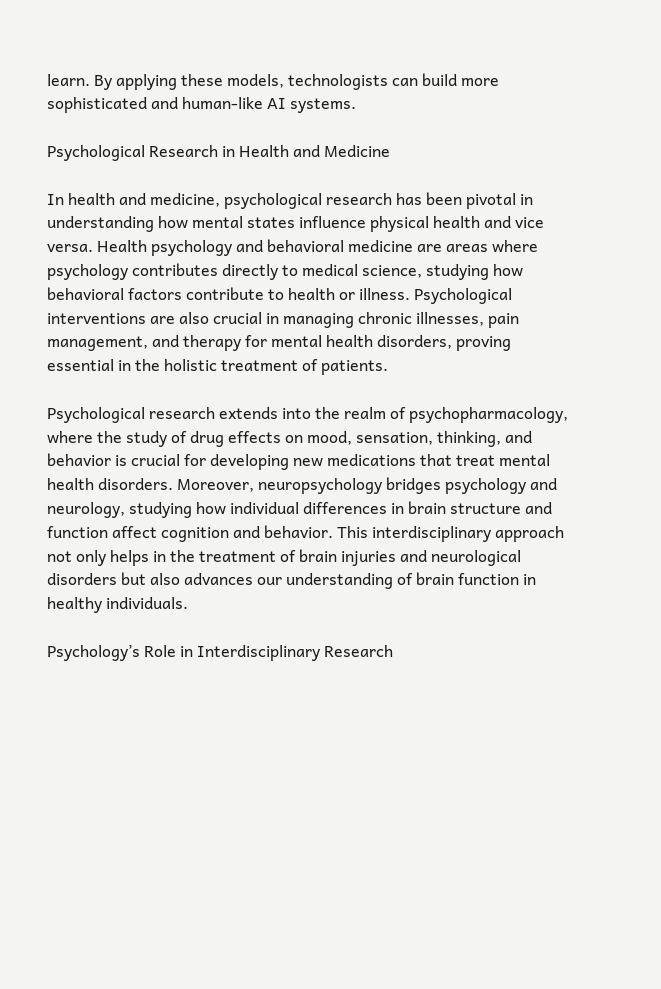learn. By applying these models, technologists can build more sophisticated and human-like AI systems.

Psychological Research in Health and Medicine

In health and medicine, psychological research has been pivotal in understanding how mental states influence physical health and vice versa. Health psychology and behavioral medicine are areas where psychology contributes directly to medical science, studying how behavioral factors contribute to health or illness. Psychological interventions are also crucial in managing chronic illnesses, pain management, and therapy for mental health disorders, proving essential in the holistic treatment of patients.

Psychological research extends into the realm of psychopharmacology, where the study of drug effects on mood, sensation, thinking, and behavior is crucial for developing new medications that treat mental health disorders. Moreover, neuropsychology bridges psychology and neurology, studying how individual differences in brain structure and function affect cognition and behavior. This interdisciplinary approach not only helps in the treatment of brain injuries and neurological disorders but also advances our understanding of brain function in healthy individuals.

Psychology’s Role in Interdisciplinary Research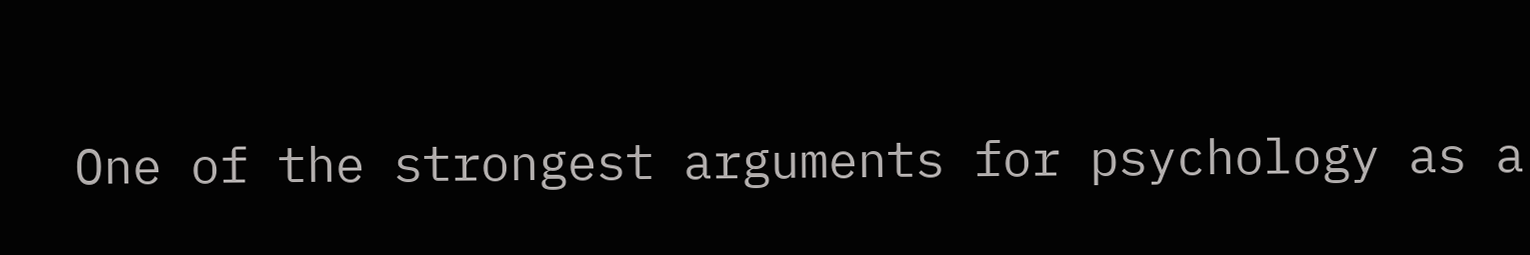One of the strongest arguments for psychology as a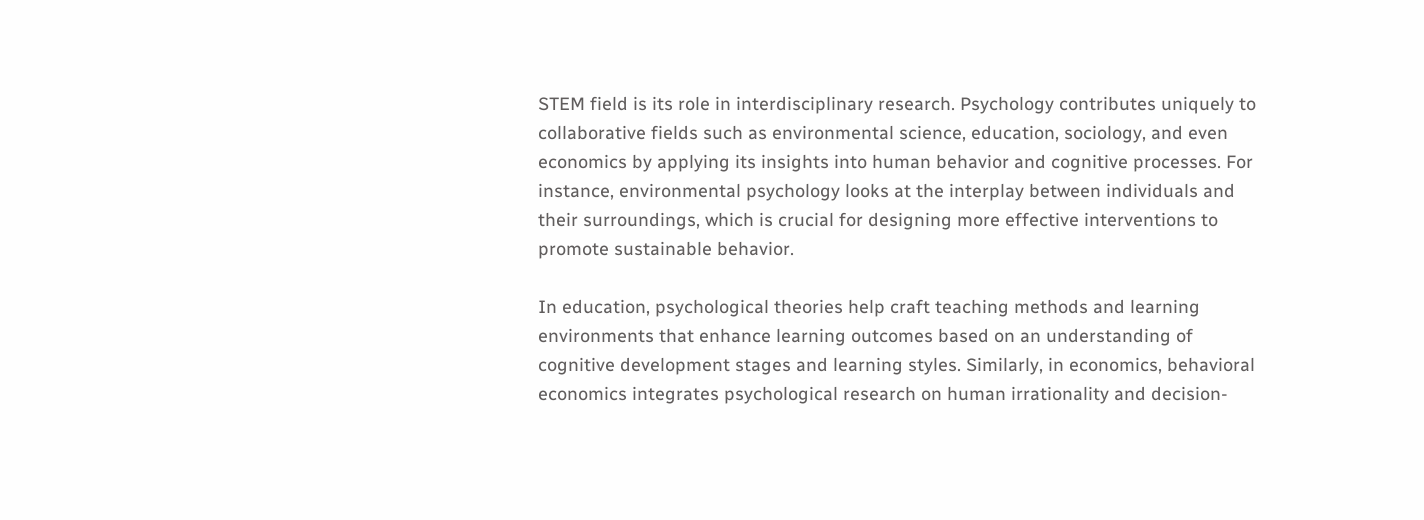STEM field is its role in interdisciplinary research. Psychology contributes uniquely to collaborative fields such as environmental science, education, sociology, and even economics by applying its insights into human behavior and cognitive processes. For instance, environmental psychology looks at the interplay between individuals and their surroundings, which is crucial for designing more effective interventions to promote sustainable behavior.

In education, psychological theories help craft teaching methods and learning environments that enhance learning outcomes based on an understanding of cognitive development stages and learning styles. Similarly, in economics, behavioral economics integrates psychological research on human irrationality and decision-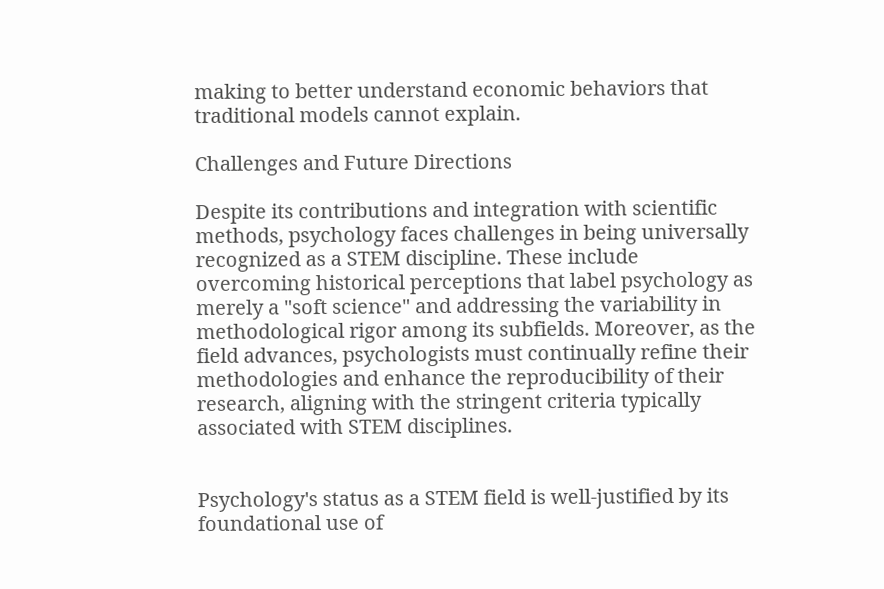making to better understand economic behaviors that traditional models cannot explain.

Challenges and Future Directions

Despite its contributions and integration with scientific methods, psychology faces challenges in being universally recognized as a STEM discipline. These include overcoming historical perceptions that label psychology as merely a "soft science" and addressing the variability in methodological rigor among its subfields. Moreover, as the field advances, psychologists must continually refine their methodologies and enhance the reproducibility of their research, aligning with the stringent criteria typically associated with STEM disciplines.


Psychology's status as a STEM field is well-justified by its foundational use of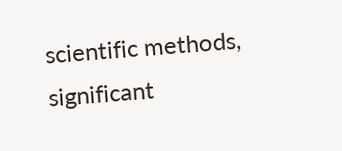scientific methods, significant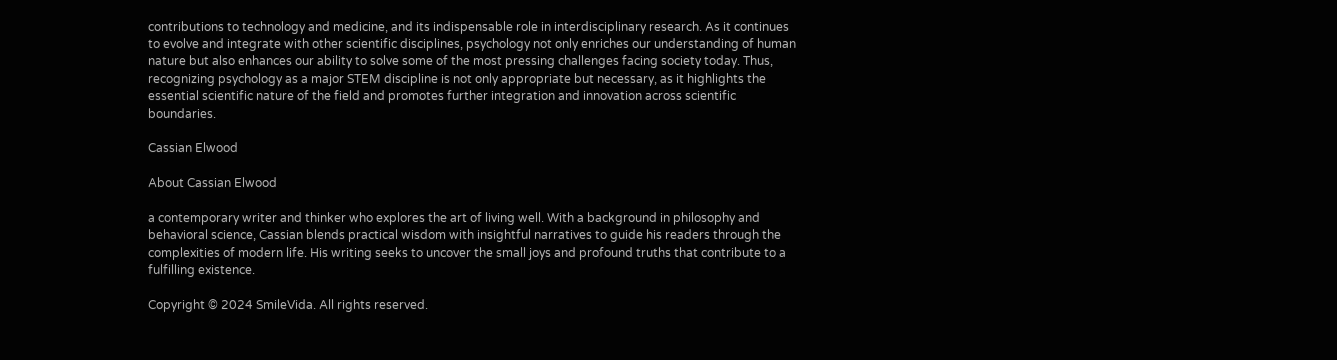contributions to technology and medicine, and its indispensable role in interdisciplinary research. As it continues to evolve and integrate with other scientific disciplines, psychology not only enriches our understanding of human nature but also enhances our ability to solve some of the most pressing challenges facing society today. Thus, recognizing psychology as a major STEM discipline is not only appropriate but necessary, as it highlights the essential scientific nature of the field and promotes further integration and innovation across scientific boundaries.

Cassian Elwood

About Cassian Elwood

a contemporary writer and thinker who explores the art of living well. With a background in philosophy and behavioral science, Cassian blends practical wisdom with insightful narratives to guide his readers through the complexities of modern life. His writing seeks to uncover the small joys and profound truths that contribute to a fulfilling existence.

Copyright © 2024 SmileVida. All rights reserved.